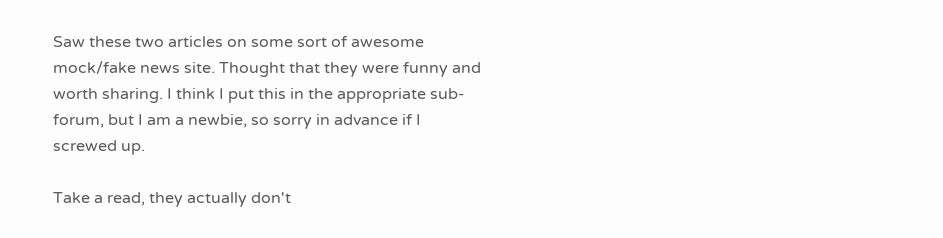Saw these two articles on some sort of awesome mock/fake news site. Thought that they were funny and worth sharing. I think I put this in the appropriate sub-forum, but I am a newbie, so sorry in advance if I screwed up.

Take a read, they actually don't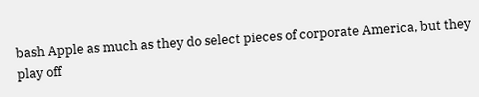bash Apple as much as they do select pieces of corporate America, but they play off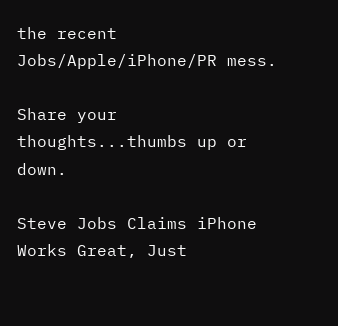the recent Jobs/Apple/iPhone/PR mess.

Share your thoughts...thumbs up or down.

Steve Jobs Claims iPhone Works Great, Just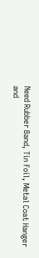Need Rubber Band, Tin Foil, Metal Coat Hanger and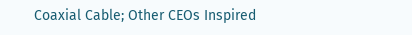Coaxial Cable; Other CEOs Inspired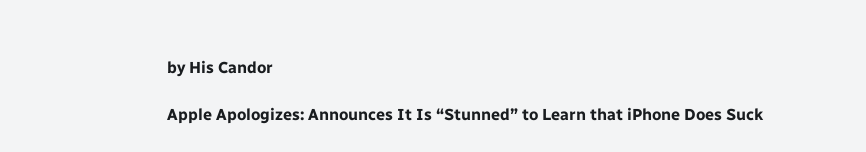by His Candor

Apple Apologizes: Announces It Is “Stunned” to Learn that iPhone Does Suck